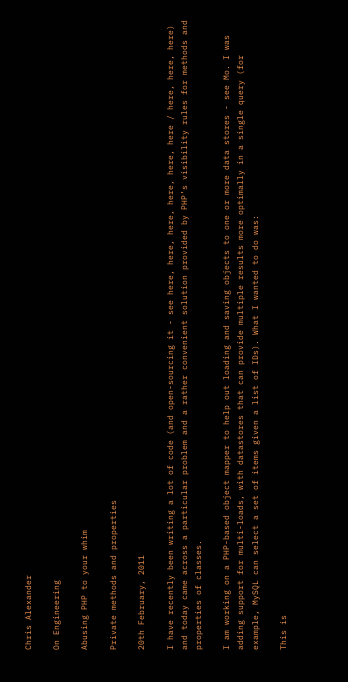Chris Alexander

On Engineering

Abusing PHP to your whim

Private methods and properties

20th February, 2011

I have recently been writing a lot of code (and open-sourcing it - see here, here, here, here, here, here / here, here, here) and today came across a particular problem and a rather convenient solution provided by PHP’s visibility rules for methods and properties of classes.

I am working on a PHP-based object mapper to help out loading and saving objects to one or more data stores - see Mo. I was adding support for multi-loads, with datastores that can provide multiple results more optimally in a single query (for example, MySQL can select a set of items given a list of IDs). What I wanted to do was:

This is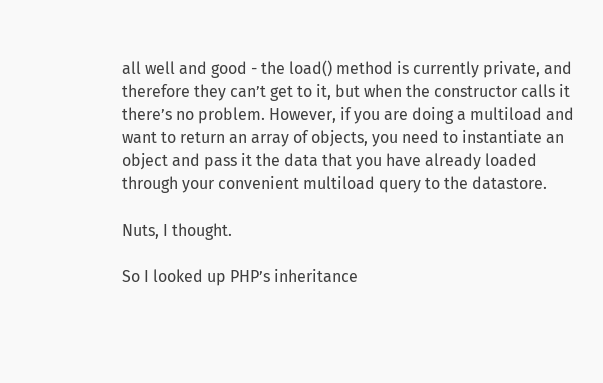all well and good - the load() method is currently private, and therefore they can’t get to it, but when the constructor calls it there’s no problem. However, if you are doing a multiload and want to return an array of objects, you need to instantiate an object and pass it the data that you have already loaded through your convenient multiload query to the datastore.

Nuts, I thought.

So I looked up PHP’s inheritance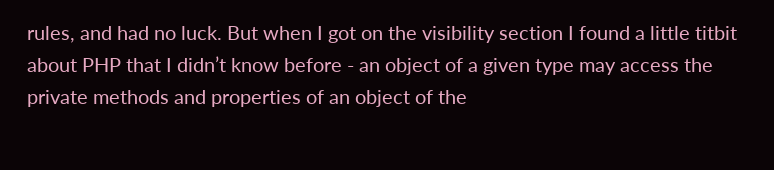rules, and had no luck. But when I got on the visibility section I found a little titbit about PHP that I didn’t know before - an object of a given type may access the private methods and properties of an object of the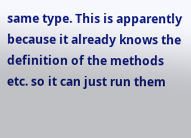same type. This is apparently because it already knows the definition of the methods etc. so it can just run them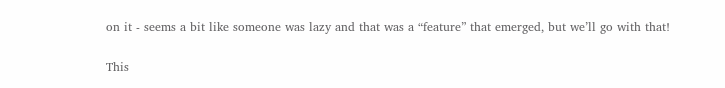on it - seems a bit like someone was lazy and that was a “feature” that emerged, but we’ll go with that!

This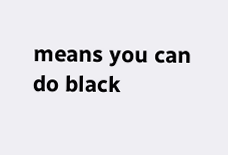means you can do black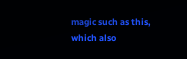magic such as this, which also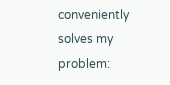conveniently solves my problem: